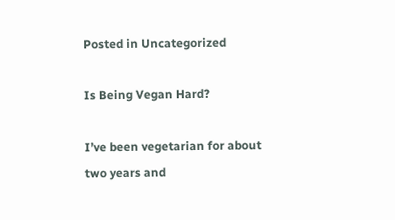Posted in Uncategorized

Is Being Vegan Hard?

I’ve been vegetarian for about two years and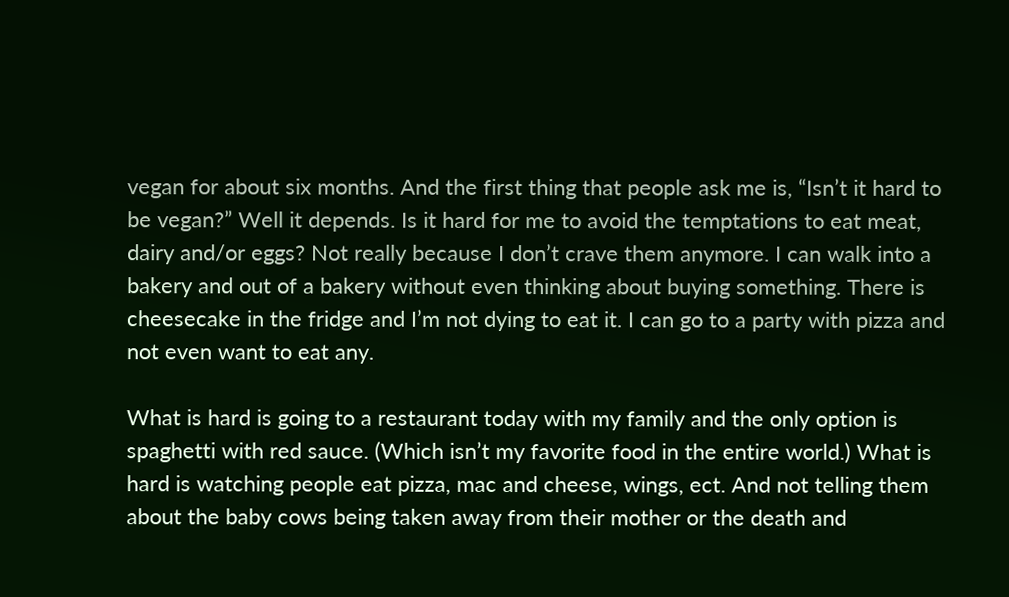vegan for about six months. And the first thing that people ask me is, “Isn’t it hard to be vegan?” Well it depends. Is it hard for me to avoid the temptations to eat meat, dairy and/or eggs? Not really because I don’t crave them anymore. I can walk into a bakery and out of a bakery without even thinking about buying something. There is cheesecake in the fridge and I’m not dying to eat it. I can go to a party with pizza and not even want to eat any.

What is hard is going to a restaurant today with my family and the only option is spaghetti with red sauce. (Which isn’t my favorite food in the entire world.) What is hard is watching people eat pizza, mac and cheese, wings, ect. And not telling them about the baby cows being taken away from their mother or the death and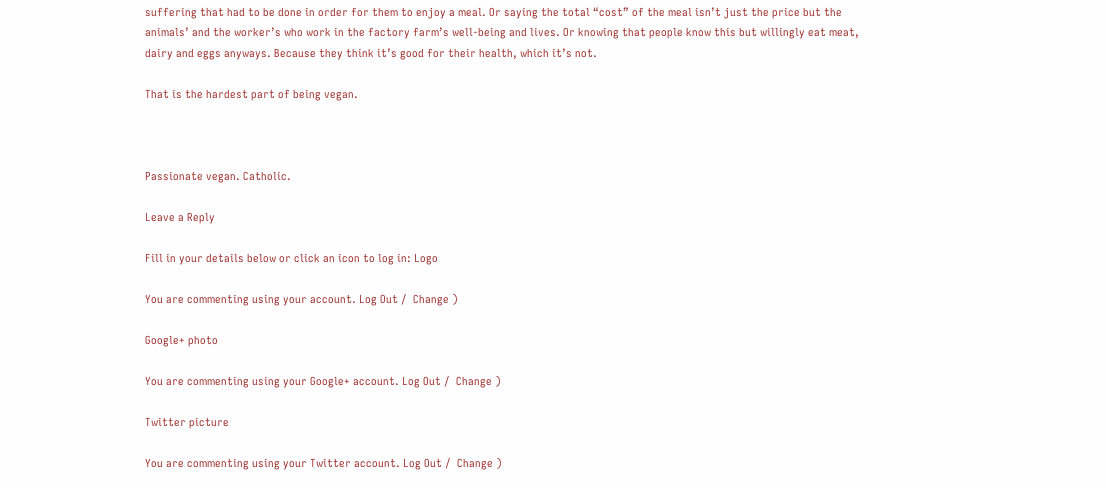suffering that had to be done in order for them to enjoy a meal. Or saying the total “cost” of the meal isn’t just the price but the animals’ and the worker’s who work in the factory farm’s well-being and lives. Or knowing that people know this but willingly eat meat, dairy and eggs anyways. Because they think it’s good for their health, which it’s not.

That is the hardest part of being vegan.



Passionate vegan. Catholic.

Leave a Reply

Fill in your details below or click an icon to log in: Logo

You are commenting using your account. Log Out /  Change )

Google+ photo

You are commenting using your Google+ account. Log Out /  Change )

Twitter picture

You are commenting using your Twitter account. Log Out /  Change )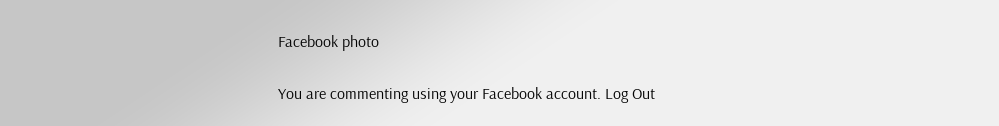Facebook photo

You are commenting using your Facebook account. Log Out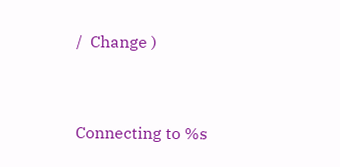/  Change )


Connecting to %s